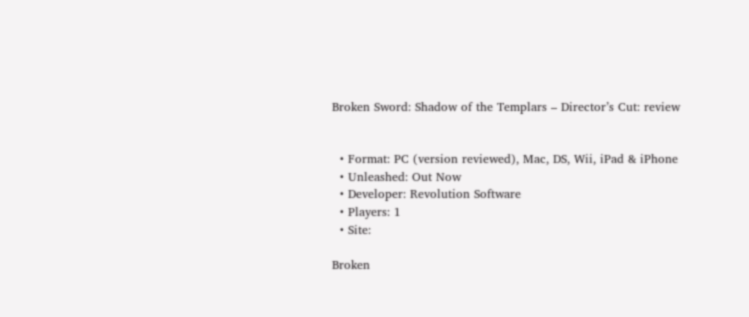Broken Sword: Shadow of the Templars – Director’s Cut: review


  • Format: PC (version reviewed), Mac, DS, Wii, iPad & iPhone
  • Unleashed: Out Now
  • Developer: Revolution Software
  • Players: 1
  • Site:

Broken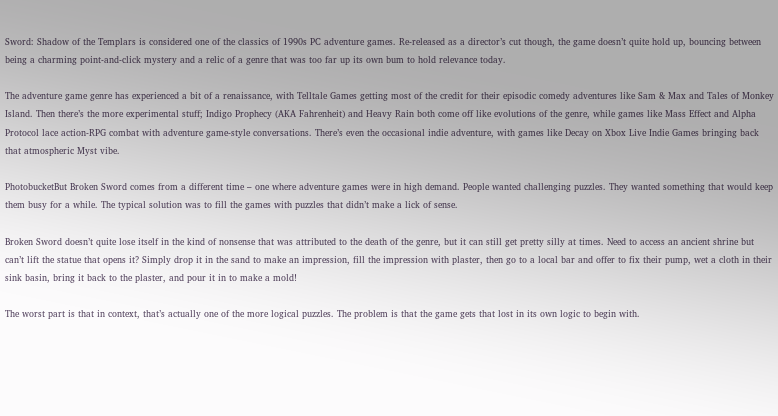Sword: Shadow of the Templars is considered one of the classics of 1990s PC adventure games. Re-released as a director’s cut though, the game doesn’t quite hold up, bouncing between being a charming point-and-click mystery and a relic of a genre that was too far up its own bum to hold relevance today.

The adventure game genre has experienced a bit of a renaissance, with Telltale Games getting most of the credit for their episodic comedy adventures like Sam & Max and Tales of Monkey Island. Then there’s the more experimental stuff; Indigo Prophecy (AKA Fahrenheit) and Heavy Rain both come off like evolutions of the genre, while games like Mass Effect and Alpha Protocol lace action-RPG combat with adventure game-style conversations. There’s even the occasional indie adventure, with games like Decay on Xbox Live Indie Games bringing back that atmospheric Myst vibe.

PhotobucketBut Broken Sword comes from a different time – one where adventure games were in high demand. People wanted challenging puzzles. They wanted something that would keep them busy for a while. The typical solution was to fill the games with puzzles that didn’t make a lick of sense.

Broken Sword doesn’t quite lose itself in the kind of nonsense that was attributed to the death of the genre, but it can still get pretty silly at times. Need to access an ancient shrine but can’t lift the statue that opens it? Simply drop it in the sand to make an impression, fill the impression with plaster, then go to a local bar and offer to fix their pump, wet a cloth in their sink basin, bring it back to the plaster, and pour it in to make a mold!

The worst part is that in context, that’s actually one of the more logical puzzles. The problem is that the game gets that lost in its own logic to begin with.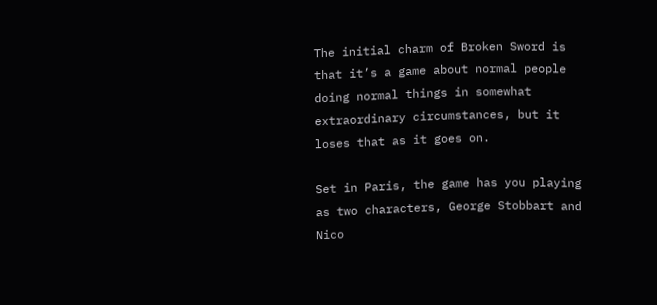The initial charm of Broken Sword is that it’s a game about normal people doing normal things in somewhat extraordinary circumstances, but it loses that as it goes on.

Set in Paris, the game has you playing as two characters, George Stobbart and Nico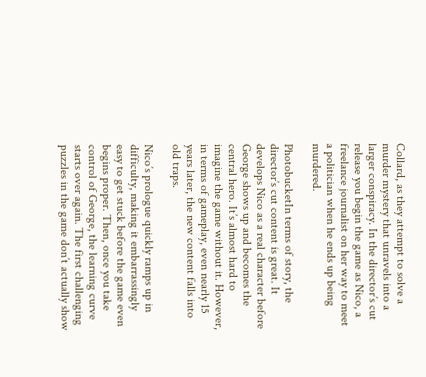Collard, as they attempt to solve a murder mystery that unravels into a larger conspiracy. In the director’s cut release you begin the game as Nico, a freelance journalist on her way to meet a politician when he ends up being murdered.

PhotobucketIn terms of story, the director’s cut content is great. It develops Nico as a real character before George shows up and becomes the central hero. It’s almost hard to imagine the game without it. However, in terms of gameplay, even nearly 15 years later, the new content falls into old traps.

Nico’s prologue quickly ramps up in difficulty, making it embarrassingly easy to get stuck before the game even begins proper. Then, once you take control of George, the learning curve starts over again. The first challenging puzzles in the game don’t actually show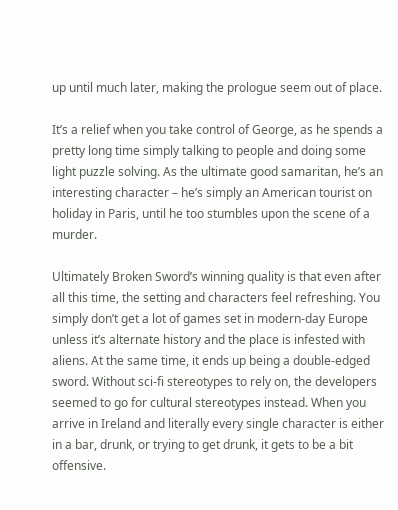up until much later, making the prologue seem out of place.

It’s a relief when you take control of George, as he spends a pretty long time simply talking to people and doing some light puzzle solving. As the ultimate good samaritan, he’s an interesting character – he’s simply an American tourist on holiday in Paris, until he too stumbles upon the scene of a murder.

Ultimately Broken Sword’s winning quality is that even after all this time, the setting and characters feel refreshing. You simply don’t get a lot of games set in modern-day Europe unless it’s alternate history and the place is infested with aliens. At the same time, it ends up being a double-edged sword. Without sci-fi stereotypes to rely on, the developers seemed to go for cultural stereotypes instead. When you arrive in Ireland and literally every single character is either in a bar, drunk, or trying to get drunk, it gets to be a bit offensive.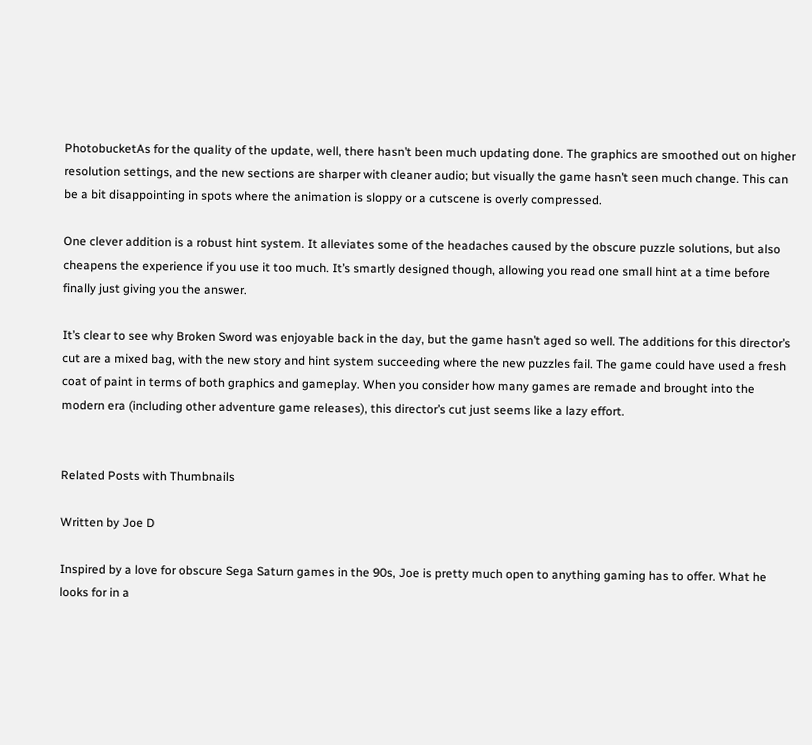PhotobucketAs for the quality of the update, well, there hasn’t been much updating done. The graphics are smoothed out on higher resolution settings, and the new sections are sharper with cleaner audio; but visually the game hasn’t seen much change. This can be a bit disappointing in spots where the animation is sloppy or a cutscene is overly compressed.

One clever addition is a robust hint system. It alleviates some of the headaches caused by the obscure puzzle solutions, but also cheapens the experience if you use it too much. It’s smartly designed though, allowing you read one small hint at a time before finally just giving you the answer.

It’s clear to see why Broken Sword was enjoyable back in the day, but the game hasn’t aged so well. The additions for this director’s cut are a mixed bag, with the new story and hint system succeeding where the new puzzles fail. The game could have used a fresh coat of paint in terms of both graphics and gameplay. When you consider how many games are remade and brought into the modern era (including other adventure game releases), this director’s cut just seems like a lazy effort.


Related Posts with Thumbnails

Written by Joe D

Inspired by a love for obscure Sega Saturn games in the 90s, Joe is pretty much open to anything gaming has to offer. What he looks for in a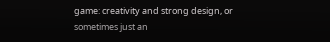game: creativity and strong design, or sometimes just an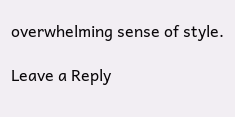overwhelming sense of style.

Leave a Reply